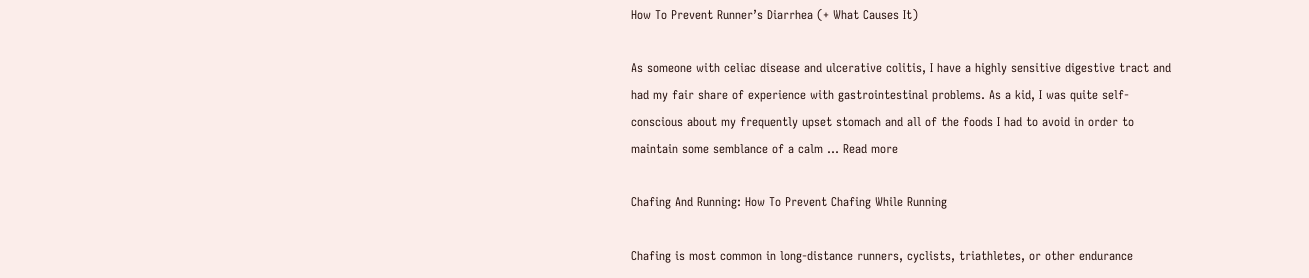How To Prevent Runner’s Diarrhea (+ What Causes It)

As someone with celiac disease and ulcerative colitis, I have a highly sensitive digestive tract and had my fair share of experience with gastrointestinal problems. As a kid, I was quite self-conscious about my frequently upset stomach and all of the foods I had to avoid in order to maintain some semblance of a calm … Read more

Chafing And Running: How To Prevent Chafing While Running

Chafing is most common in long-distance runners, cyclists, triathletes, or other endurance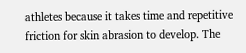athletes because it takes time and repetitive friction for skin abrasion to develop. The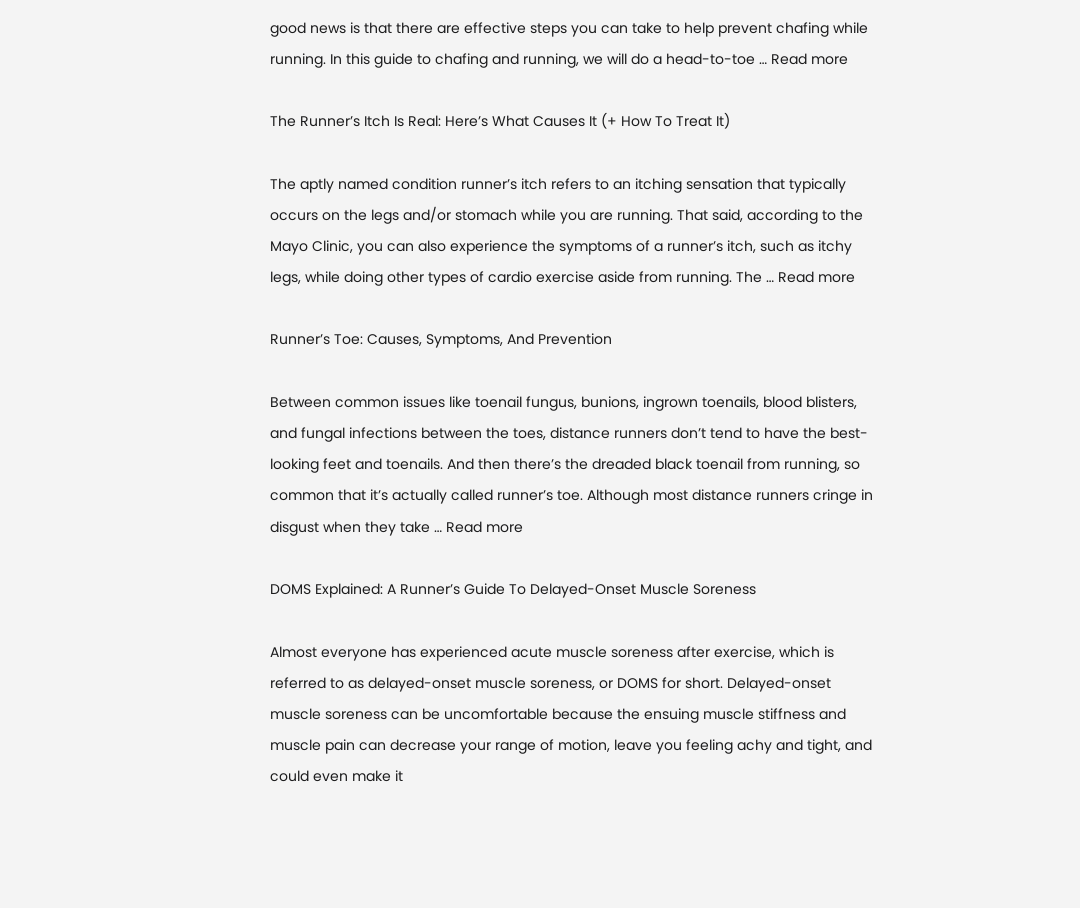good news is that there are effective steps you can take to help prevent chafing while running. In this guide to chafing and running, we will do a head-to-toe … Read more

The Runner’s Itch Is Real: Here’s What Causes It (+ How To Treat It)

The aptly named condition runner’s itch refers to an itching sensation that typically occurs on the legs and/or stomach while you are running. That said, according to the Mayo Clinic, you can also experience the symptoms of a runner’s itch, such as itchy legs, while doing other types of cardio exercise aside from running. The … Read more

Runner’s Toe: Causes, Symptoms, And Prevention

Between common issues like toenail fungus, bunions, ingrown toenails, blood blisters, and fungal infections between the toes, distance runners don’t tend to have the best-looking feet and toenails. And then there’s the dreaded black toenail from running, so common that it’s actually called runner’s toe. Although most distance runners cringe in disgust when they take … Read more

DOMS Explained: A Runner’s Guide To Delayed-Onset Muscle Soreness

Almost everyone has experienced acute muscle soreness after exercise, which is referred to as delayed-onset muscle soreness, or DOMS for short. Delayed-onset muscle soreness can be uncomfortable because the ensuing muscle stiffness and muscle pain can decrease your range of motion, leave you feeling achy and tight, and could even make it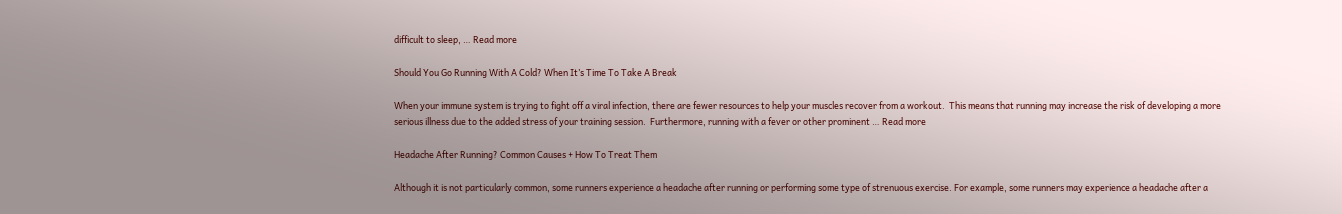difficult to sleep, … Read more

Should You Go Running With A Cold? When It’s Time To Take A Break

When your immune system is trying to fight off a viral infection, there are fewer resources to help your muscles recover from a workout.  This means that running may increase the risk of developing a more serious illness due to the added stress of your training session.  Furthermore, running with a fever or other prominent … Read more

Headache After Running? Common Causes + How To Treat Them

Although it is not particularly common, some runners experience a headache after running or performing some type of strenuous exercise. For example, some runners may experience a headache after a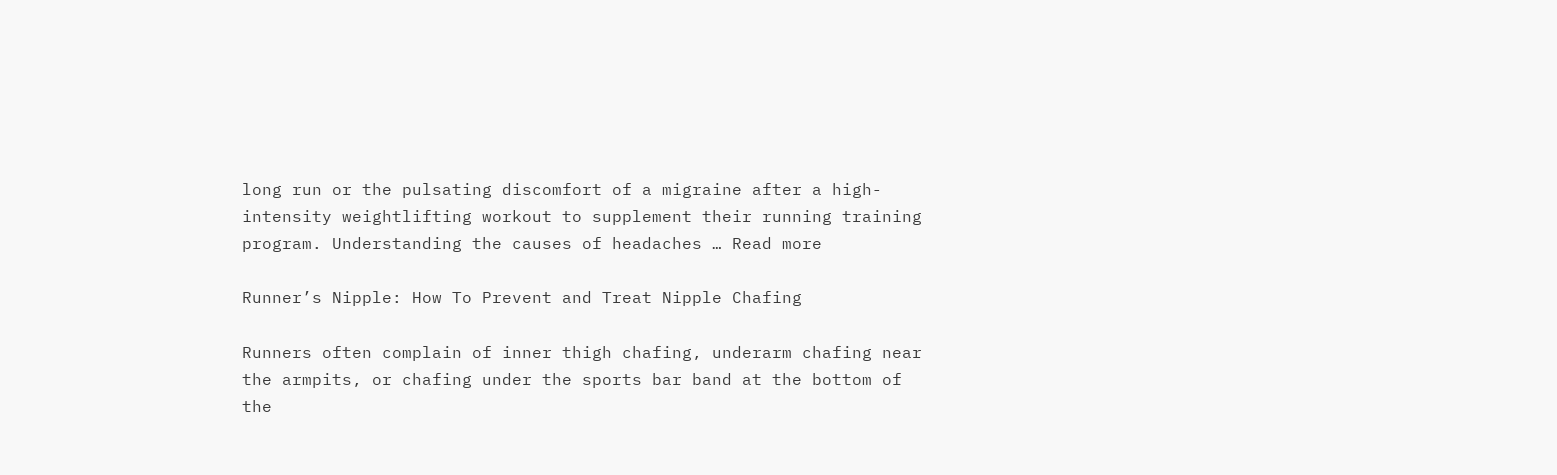long run or the pulsating discomfort of a migraine after a high-intensity weightlifting workout to supplement their running training program. Understanding the causes of headaches … Read more

Runner’s Nipple: How To Prevent and Treat Nipple Chafing

Runners often complain of inner thigh chafing, underarm chafing near the armpits, or chafing under the sports bar band at the bottom of the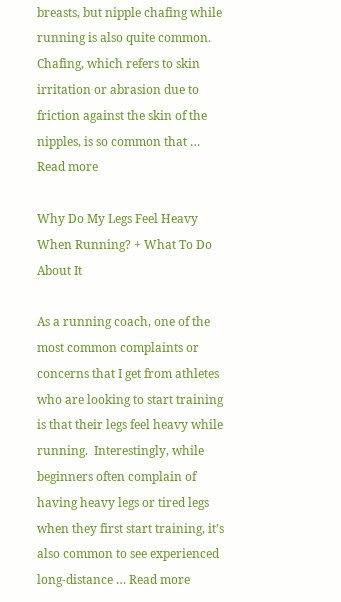breasts, but nipple chafing while running is also quite common. Chafing, which refers to skin irritation or abrasion due to friction against the skin of the nipples, is so common that … Read more

Why Do My Legs Feel Heavy When Running? + What To Do About It

As a running coach, one of the most common complaints or concerns that I get from athletes who are looking to start training is that their legs feel heavy while running.  Interestingly, while beginners often complain of having heavy legs or tired legs when they first start training, it’s also common to see experienced long-distance … Read more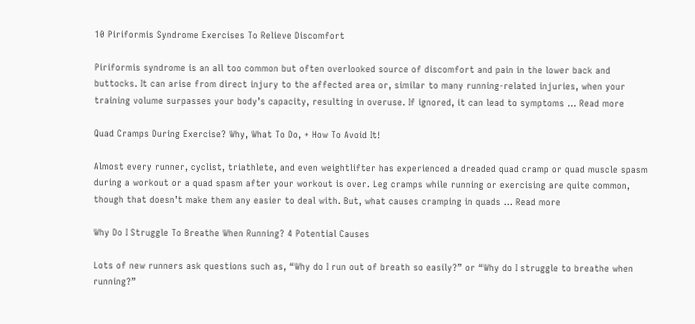10 Piriformis Syndrome Exercises To Relieve Discomfort

Piriformis syndrome is an all too common but often overlooked source of discomfort and pain in the lower back and buttocks. It can arise from direct injury to the affected area or, similar to many running-related injuries, when your training volume surpasses your body’s capacity, resulting in overuse. If ignored, it can lead to symptoms … Read more

Quad Cramps During Exercise? Why, What To Do, + How To Avoid It!

Almost every runner, cyclist, triathlete, and even weightlifter has experienced a dreaded quad cramp or quad muscle spasm during a workout or a quad spasm after your workout is over. Leg cramps while running or exercising are quite common, though that doesn’t make them any easier to deal with. But, what causes cramping in quads … Read more

Why Do I Struggle To Breathe When Running? 4 Potential Causes

Lots of new runners ask questions such as, “Why do I run out of breath so easily?” or “Why do I struggle to breathe when running?”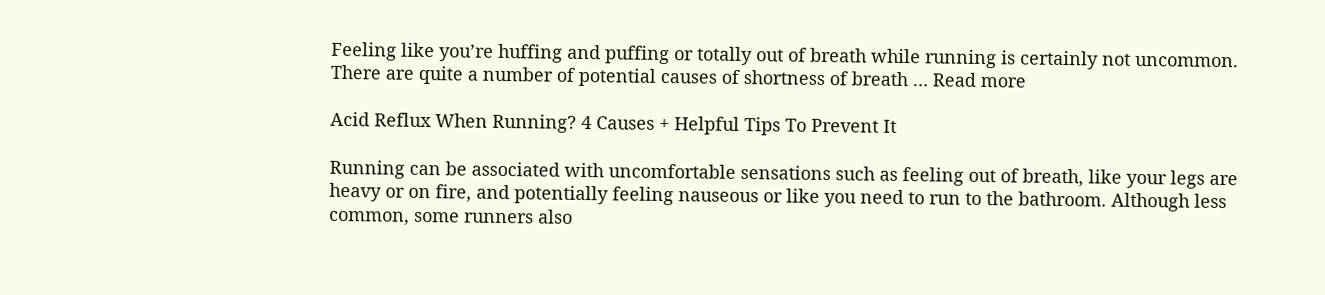Feeling like you’re huffing and puffing or totally out of breath while running is certainly not uncommon. There are quite a number of potential causes of shortness of breath … Read more

Acid Reflux When Running? 4 Causes + Helpful Tips To Prevent It

Running can be associated with uncomfortable sensations such as feeling out of breath, like your legs are heavy or on fire, and potentially feeling nauseous or like you need to run to the bathroom. Although less common, some runners also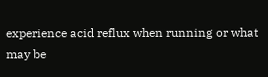experience acid reflux when running or what may be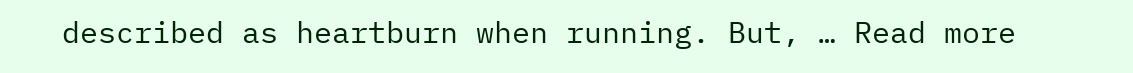described as heartburn when running. But, … Read more